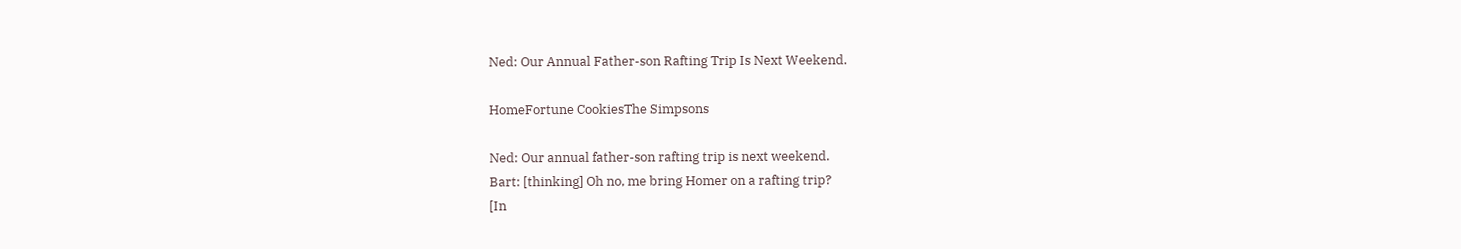Ned: Our Annual Father-son Rafting Trip Is Next Weekend.

HomeFortune CookiesThe Simpsons

Ned: Our annual father-son rafting trip is next weekend.
Bart: [thinking] Oh no, me bring Homer on a rafting trip?
[In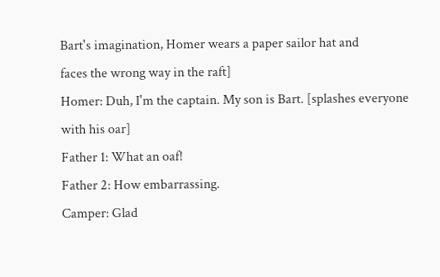Bart's imagination, Homer wears a paper sailor hat and
faces the wrong way in the raft]
Homer: Duh, I'm the captain. My son is Bart. [splashes everyone
with his oar]
Father 1: What an oaf!
Father 2: How embarrassing.
Camper: Glad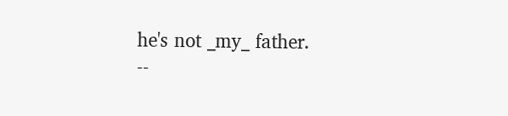he's not _my_ father.
--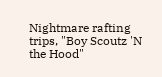Nightmare rafting trips, "Boy Scoutz 'N the Hood"